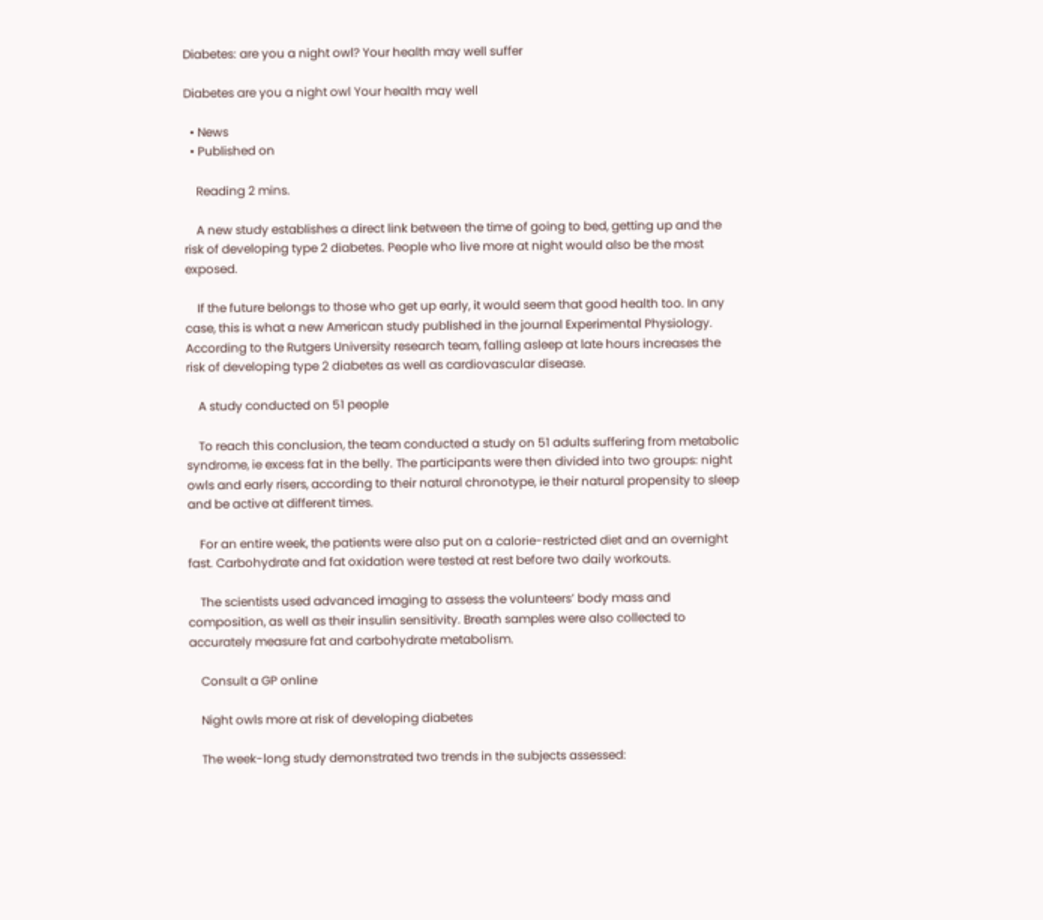Diabetes: are you a night owl? Your health may well suffer

Diabetes are you a night owl Your health may well

  • News
  • Published on

    Reading 2 mins.

    A new study establishes a direct link between the time of going to bed, getting up and the risk of developing type 2 diabetes. People who live more at night would also be the most exposed.

    If the future belongs to those who get up early, it would seem that good health too. In any case, this is what a new American study published in the journal Experimental Physiology. According to the Rutgers University research team, falling asleep at late hours increases the risk of developing type 2 diabetes as well as cardiovascular disease.

    A study conducted on 51 people

    To reach this conclusion, the team conducted a study on 51 adults suffering from metabolic syndrome, ie excess fat in the belly. The participants were then divided into two groups: night owls and early risers, according to their natural chronotype, ie their natural propensity to sleep and be active at different times.

    For an entire week, the patients were also put on a calorie-restricted diet and an overnight fast. Carbohydrate and fat oxidation were tested at rest before two daily workouts.

    The scientists used advanced imaging to assess the volunteers’ body mass and composition, as well as their insulin sensitivity. Breath samples were also collected to accurately measure fat and carbohydrate metabolism.

    Consult a GP online

    Night owls more at risk of developing diabetes

    The week-long study demonstrated two trends in the subjects assessed: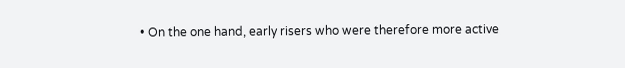• On the one hand, early risers who were therefore more active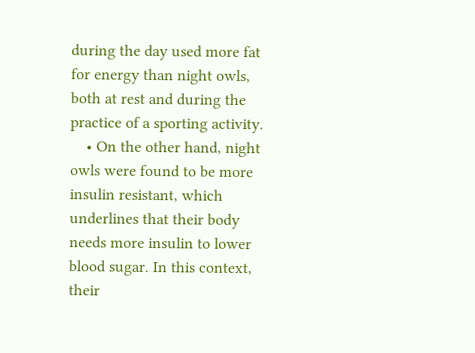during the day used more fat for energy than night owls, both at rest and during the practice of a sporting activity.
    • On the other hand, night owls were found to be more insulin resistant, which underlines that their body needs more insulin to lower blood sugar. In this context, their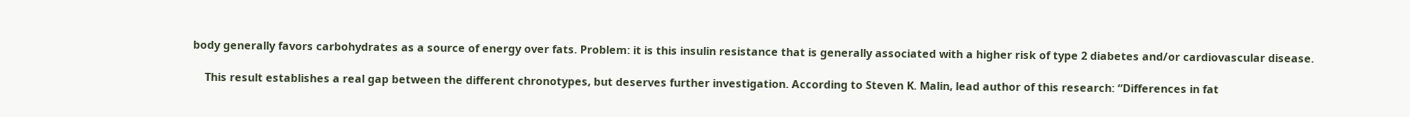body generally favors carbohydrates as a source of energy over fats. Problem: it is this insulin resistance that is generally associated with a higher risk of type 2 diabetes and/or cardiovascular disease.

    This result establishes a real gap between the different chronotypes, but deserves further investigation. According to Steven K. Malin, lead author of this research: “Differences in fat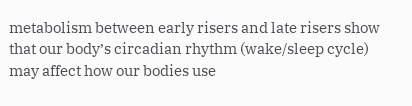metabolism between early risers and late risers show that our body’s circadian rhythm (wake/sleep cycle) may affect how our bodies use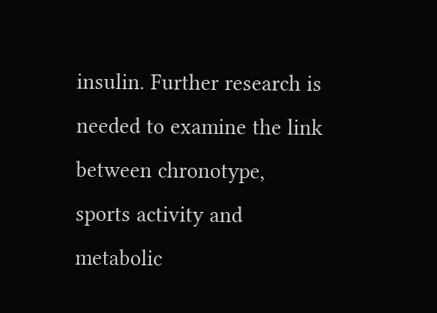insulin. Further research is needed to examine the link between chronotype, sports activity and metabolic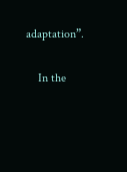adaptation”.

    In the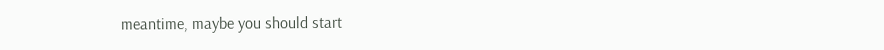meantime, maybe you should start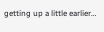getting up a little earlier…